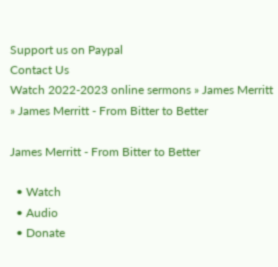Support us on Paypal
Contact Us
Watch 2022-2023 online sermons » James Merritt » James Merritt - From Bitter to Better

James Merritt - From Bitter to Better

  • Watch
  • Audio
  • Donate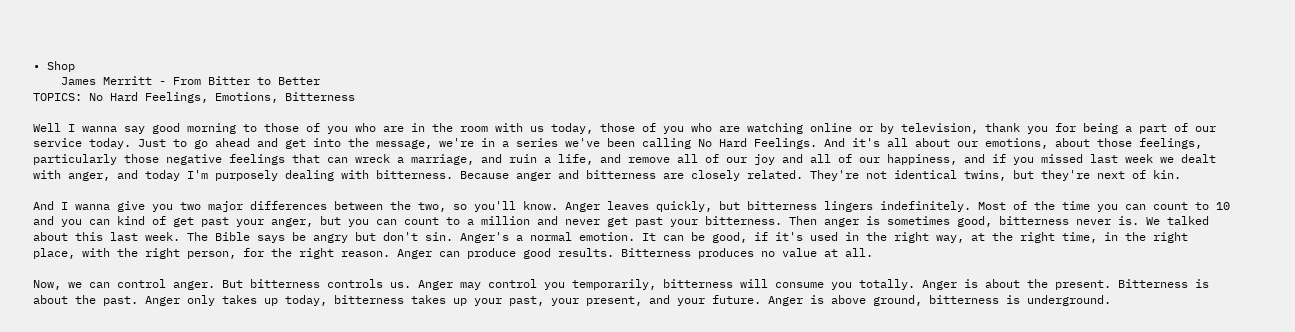• Shop
    James Merritt - From Bitter to Better
TOPICS: No Hard Feelings, Emotions, Bitterness

Well I wanna say good morning to those of you who are in the room with us today, those of you who are watching online or by television, thank you for being a part of our service today. Just to go ahead and get into the message, we're in a series we've been calling No Hard Feelings. And it's all about our emotions, about those feelings, particularly those negative feelings that can wreck a marriage, and ruin a life, and remove all of our joy and all of our happiness, and if you missed last week we dealt with anger, and today I'm purposely dealing with bitterness. Because anger and bitterness are closely related. They're not identical twins, but they're next of kin.

And I wanna give you two major differences between the two, so you'll know. Anger leaves quickly, but bitterness lingers indefinitely. Most of the time you can count to 10 and you can kind of get past your anger, but you can count to a million and never get past your bitterness. Then anger is sometimes good, bitterness never is. We talked about this last week. The Bible says be angry but don't sin. Anger's a normal emotion. It can be good, if it's used in the right way, at the right time, in the right place, with the right person, for the right reason. Anger can produce good results. Bitterness produces no value at all.

Now, we can control anger. But bitterness controls us. Anger may control you temporarily, bitterness will consume you totally. Anger is about the present. Bitterness is about the past. Anger only takes up today, bitterness takes up your past, your present, and your future. Anger is above ground, bitterness is underground.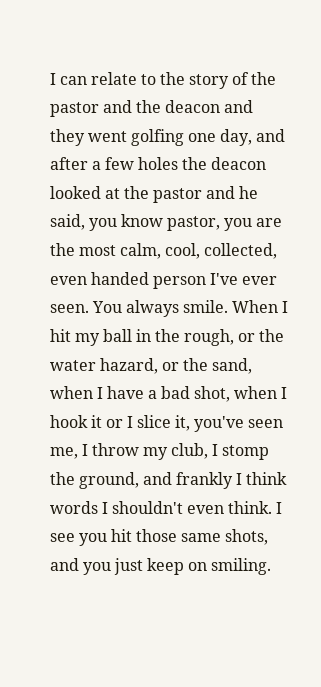I can relate to the story of the pastor and the deacon and they went golfing one day, and after a few holes the deacon looked at the pastor and he said, you know pastor, you are the most calm, cool, collected, even handed person I've ever seen. You always smile. When I hit my ball in the rough, or the water hazard, or the sand, when I have a bad shot, when I hook it or I slice it, you've seen me, I throw my club, I stomp the ground, and frankly I think words I shouldn't even think. I see you hit those same shots, and you just keep on smiling.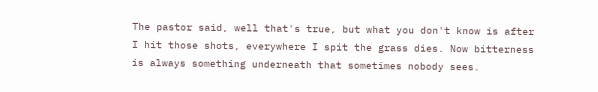The pastor said, well that's true, but what you don't know is after I hit those shots, everywhere I spit the grass dies. Now bitterness is always something underneath that sometimes nobody sees.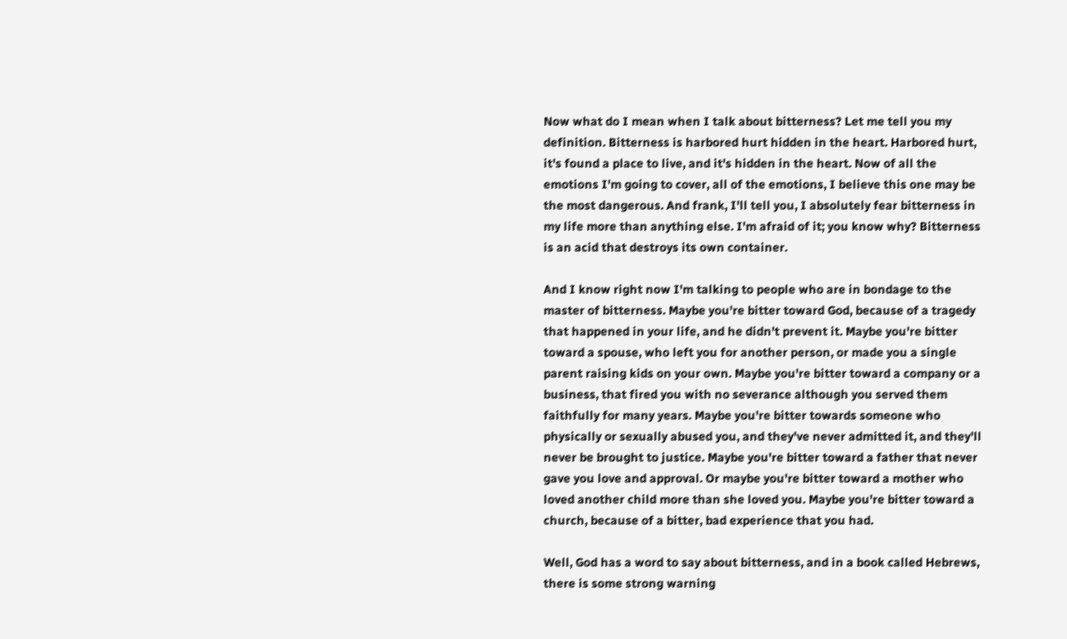Now what do I mean when I talk about bitterness? Let me tell you my definition. Bitterness is harbored hurt hidden in the heart. Harbored hurt, it's found a place to live, and it's hidden in the heart. Now of all the emotions I'm going to cover, all of the emotions, I believe this one may be the most dangerous. And frank, I'll tell you, I absolutely fear bitterness in my life more than anything else. I'm afraid of it; you know why? Bitterness is an acid that destroys its own container.

And I know right now I'm talking to people who are in bondage to the master of bitterness. Maybe you're bitter toward God, because of a tragedy that happened in your life, and he didn't prevent it. Maybe you're bitter toward a spouse, who left you for another person, or made you a single parent raising kids on your own. Maybe you're bitter toward a company or a business, that fired you with no severance although you served them faithfully for many years. Maybe you're bitter towards someone who physically or sexually abused you, and they've never admitted it, and they'll never be brought to justice. Maybe you're bitter toward a father that never gave you love and approval. Or maybe you're bitter toward a mother who loved another child more than she loved you. Maybe you're bitter toward a church, because of a bitter, bad experience that you had.

Well, God has a word to say about bitterness, and in a book called Hebrews, there is some strong warning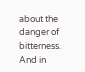about the danger of bitterness. And in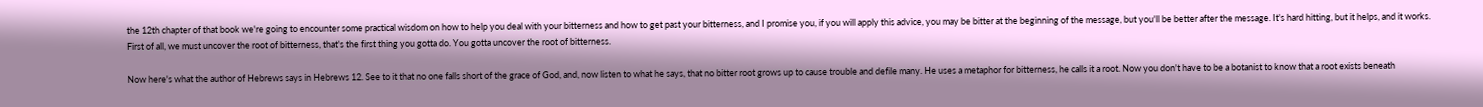the 12th chapter of that book we're going to encounter some practical wisdom on how to help you deal with your bitterness and how to get past your bitterness, and I promise you, if you will apply this advice, you may be bitter at the beginning of the message, but you'll be better after the message. It's hard hitting, but it helps, and it works. First of all, we must uncover the root of bitterness, that's the first thing you gotta do. You gotta uncover the root of bitterness.

Now here's what the author of Hebrews says in Hebrews 12. See to it that no one falls short of the grace of God, and, now listen to what he says, that no bitter root grows up to cause trouble and defile many. He uses a metaphor for bitterness, he calls it a root. Now you don't have to be a botanist to know that a root exists beneath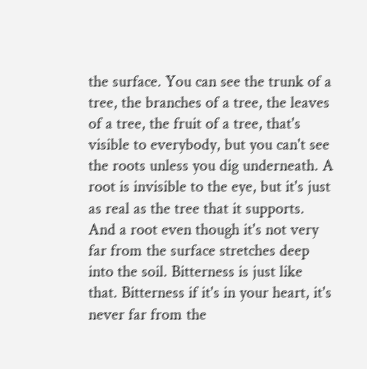the surface. You can see the trunk of a tree, the branches of a tree, the leaves of a tree, the fruit of a tree, that's visible to everybody, but you can't see the roots unless you dig underneath. A root is invisible to the eye, but it's just as real as the tree that it supports. And a root even though it's not very far from the surface stretches deep into the soil. Bitterness is just like that. Bitterness if it's in your heart, it's never far from the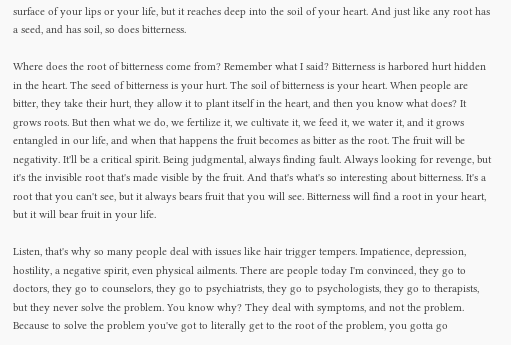surface of your lips or your life, but it reaches deep into the soil of your heart. And just like any root has a seed, and has soil, so does bitterness.

Where does the root of bitterness come from? Remember what I said? Bitterness is harbored hurt hidden in the heart. The seed of bitterness is your hurt. The soil of bitterness is your heart. When people are bitter, they take their hurt, they allow it to plant itself in the heart, and then you know what does? It grows roots. But then what we do, we fertilize it, we cultivate it, we feed it, we water it, and it grows entangled in our life, and when that happens the fruit becomes as bitter as the root. The fruit will be negativity. It'll be a critical spirit. Being judgmental, always finding fault. Always looking for revenge, but it's the invisible root that's made visible by the fruit. And that's what's so interesting about bitterness. It's a root that you can't see, but it always bears fruit that you will see. Bitterness will find a root in your heart, but it will bear fruit in your life.

Listen, that's why so many people deal with issues like hair trigger tempers. Impatience, depression, hostility, a negative spirit, even physical ailments. There are people today I'm convinced, they go to doctors, they go to counselors, they go to psychiatrists, they go to psychologists, they go to therapists, but they never solve the problem. You know why? They deal with symptoms, and not the problem. Because to solve the problem you've got to literally get to the root of the problem, you gotta go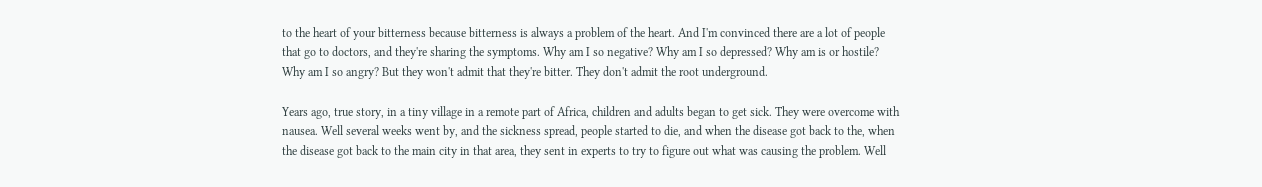to the heart of your bitterness because bitterness is always a problem of the heart. And I'm convinced there are a lot of people that go to doctors, and they're sharing the symptoms. Why am I so negative? Why am I so depressed? Why am is or hostile? Why am I so angry? But they won't admit that they're bitter. They don't admit the root underground.

Years ago, true story, in a tiny village in a remote part of Africa, children and adults began to get sick. They were overcome with nausea. Well several weeks went by, and the sickness spread, people started to die, and when the disease got back to the, when the disease got back to the main city in that area, they sent in experts to try to figure out what was causing the problem. Well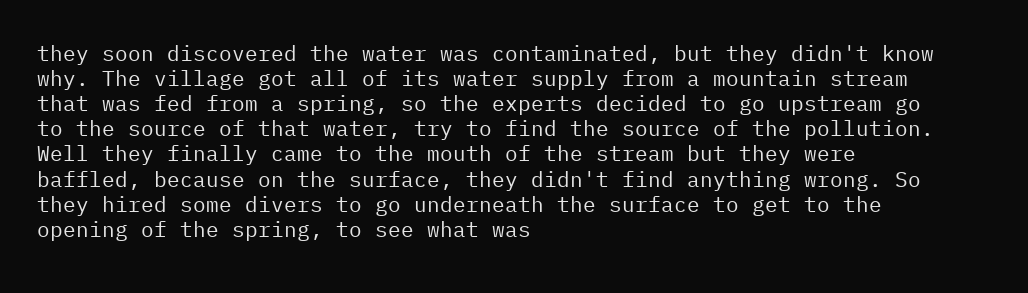they soon discovered the water was contaminated, but they didn't know why. The village got all of its water supply from a mountain stream that was fed from a spring, so the experts decided to go upstream go to the source of that water, try to find the source of the pollution. Well they finally came to the mouth of the stream but they were baffled, because on the surface, they didn't find anything wrong. So they hired some divers to go underneath the surface to get to the opening of the spring, to see what was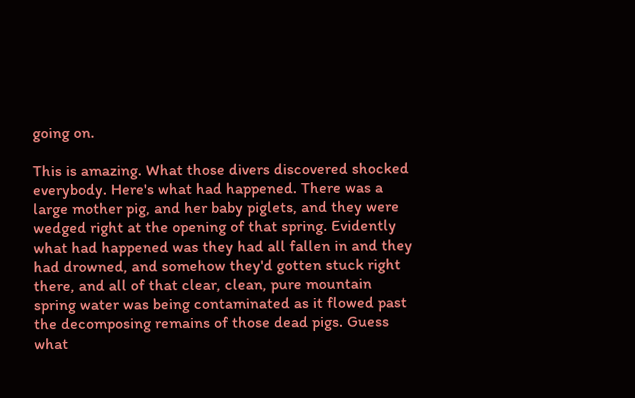going on.

This is amazing. What those divers discovered shocked everybody. Here's what had happened. There was a large mother pig, and her baby piglets, and they were wedged right at the opening of that spring. Evidently what had happened was they had all fallen in and they had drowned, and somehow they'd gotten stuck right there, and all of that clear, clean, pure mountain spring water was being contaminated as it flowed past the decomposing remains of those dead pigs. Guess what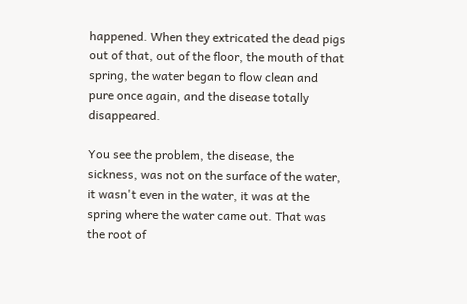happened. When they extricated the dead pigs out of that, out of the floor, the mouth of that spring, the water began to flow clean and pure once again, and the disease totally disappeared.

You see the problem, the disease, the sickness, was not on the surface of the water, it wasn't even in the water, it was at the spring where the water came out. That was the root of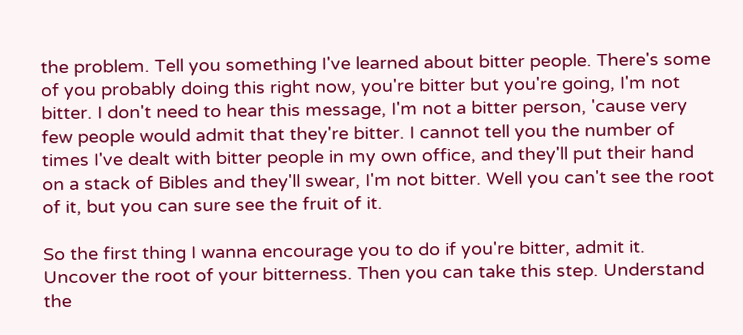the problem. Tell you something I've learned about bitter people. There's some of you probably doing this right now, you're bitter but you're going, I'm not bitter. I don't need to hear this message, I'm not a bitter person, 'cause very few people would admit that they're bitter. I cannot tell you the number of times I've dealt with bitter people in my own office, and they'll put their hand on a stack of Bibles and they'll swear, I'm not bitter. Well you can't see the root of it, but you can sure see the fruit of it.

So the first thing I wanna encourage you to do if you're bitter, admit it. Uncover the root of your bitterness. Then you can take this step. Understand the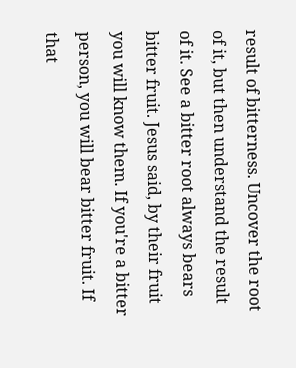result of bitterness. Uncover the root of it, but then understand the result of it. See a bitter root always bears bitter fruit. Jesus said, by their fruit you will know them. If you're a bitter person, you will bear bitter fruit. If that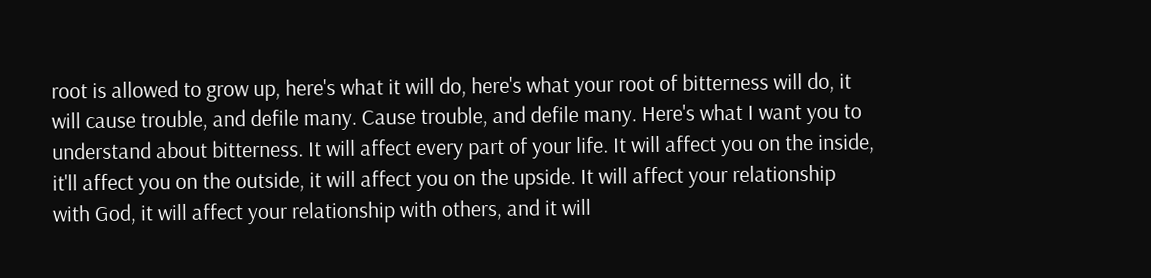root is allowed to grow up, here's what it will do, here's what your root of bitterness will do, it will cause trouble, and defile many. Cause trouble, and defile many. Here's what I want you to understand about bitterness. It will affect every part of your life. It will affect you on the inside, it'll affect you on the outside, it will affect you on the upside. It will affect your relationship with God, it will affect your relationship with others, and it will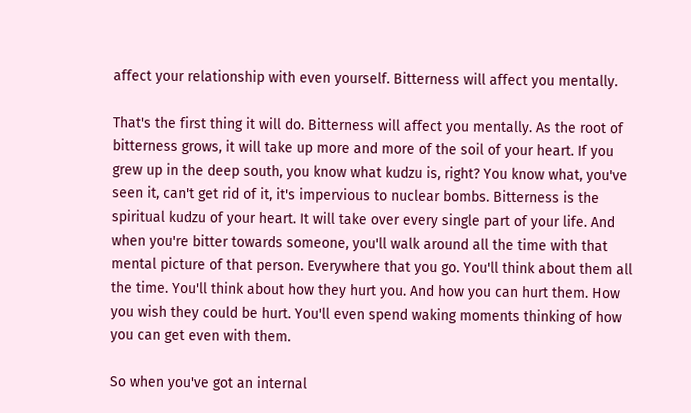affect your relationship with even yourself. Bitterness will affect you mentally.

That's the first thing it will do. Bitterness will affect you mentally. As the root of bitterness grows, it will take up more and more of the soil of your heart. If you grew up in the deep south, you know what kudzu is, right? You know what, you've seen it, can't get rid of it, it's impervious to nuclear bombs. Bitterness is the spiritual kudzu of your heart. It will take over every single part of your life. And when you're bitter towards someone, you'll walk around all the time with that mental picture of that person. Everywhere that you go. You'll think about them all the time. You'll think about how they hurt you. And how you can hurt them. How you wish they could be hurt. You'll even spend waking moments thinking of how you can get even with them.

So when you've got an internal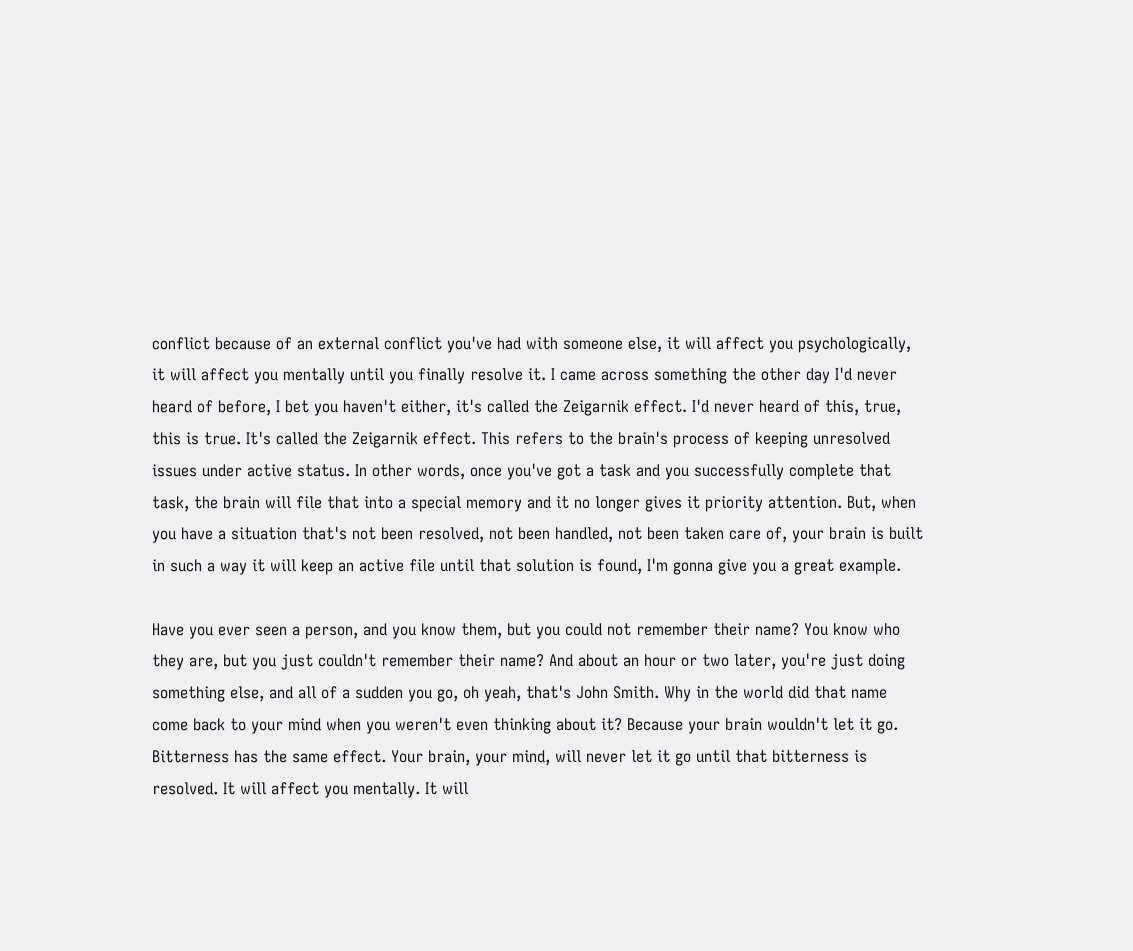conflict because of an external conflict you've had with someone else, it will affect you psychologically, it will affect you mentally until you finally resolve it. I came across something the other day I'd never heard of before, I bet you haven't either, it's called the Zeigarnik effect. I'd never heard of this, true, this is true. It's called the Zeigarnik effect. This refers to the brain's process of keeping unresolved issues under active status. In other words, once you've got a task and you successfully complete that task, the brain will file that into a special memory and it no longer gives it priority attention. But, when you have a situation that's not been resolved, not been handled, not been taken care of, your brain is built in such a way it will keep an active file until that solution is found, I'm gonna give you a great example.

Have you ever seen a person, and you know them, but you could not remember their name? You know who they are, but you just couldn't remember their name? And about an hour or two later, you're just doing something else, and all of a sudden you go, oh yeah, that's John Smith. Why in the world did that name come back to your mind when you weren't even thinking about it? Because your brain wouldn't let it go. Bitterness has the same effect. Your brain, your mind, will never let it go until that bitterness is resolved. It will affect you mentally. It will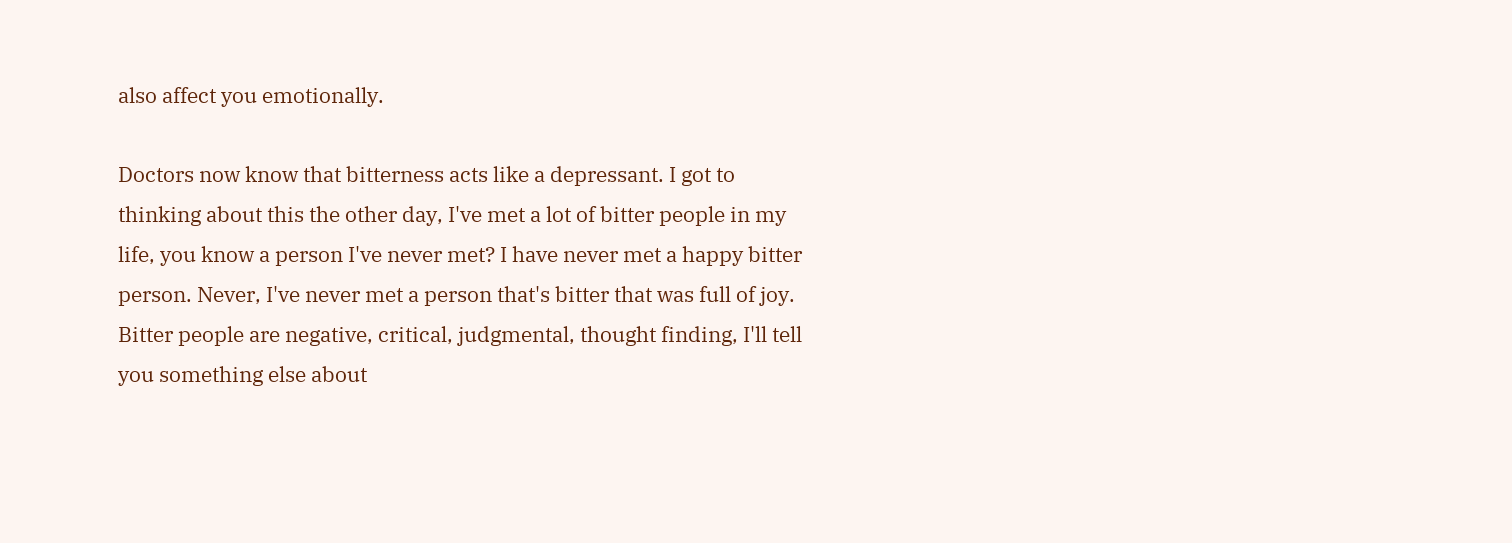also affect you emotionally.

Doctors now know that bitterness acts like a depressant. I got to thinking about this the other day, I've met a lot of bitter people in my life, you know a person I've never met? I have never met a happy bitter person. Never, I've never met a person that's bitter that was full of joy. Bitter people are negative, critical, judgmental, thought finding, I'll tell you something else about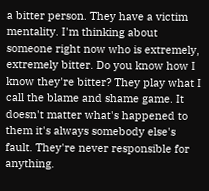a bitter person. They have a victim mentality. I'm thinking about someone right now who is extremely, extremely bitter. Do you know how I know they're bitter? They play what I call the blame and shame game. It doesn't matter what's happened to them it's always somebody else's fault. They're never responsible for anything.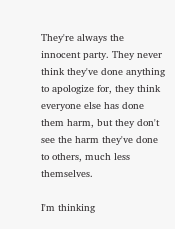They're always the innocent party. They never think they've done anything to apologize for, they think everyone else has done them harm, but they don't see the harm they've done to others, much less themselves.

I'm thinking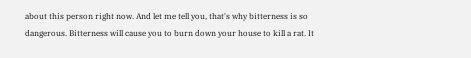about this person right now. And let me tell you, that's why bitterness is so dangerous. Bitterness will cause you to burn down your house to kill a rat. It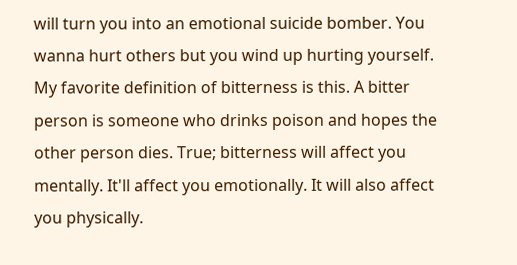will turn you into an emotional suicide bomber. You wanna hurt others but you wind up hurting yourself. My favorite definition of bitterness is this. A bitter person is someone who drinks poison and hopes the other person dies. True; bitterness will affect you mentally. It'll affect you emotionally. It will also affect you physically.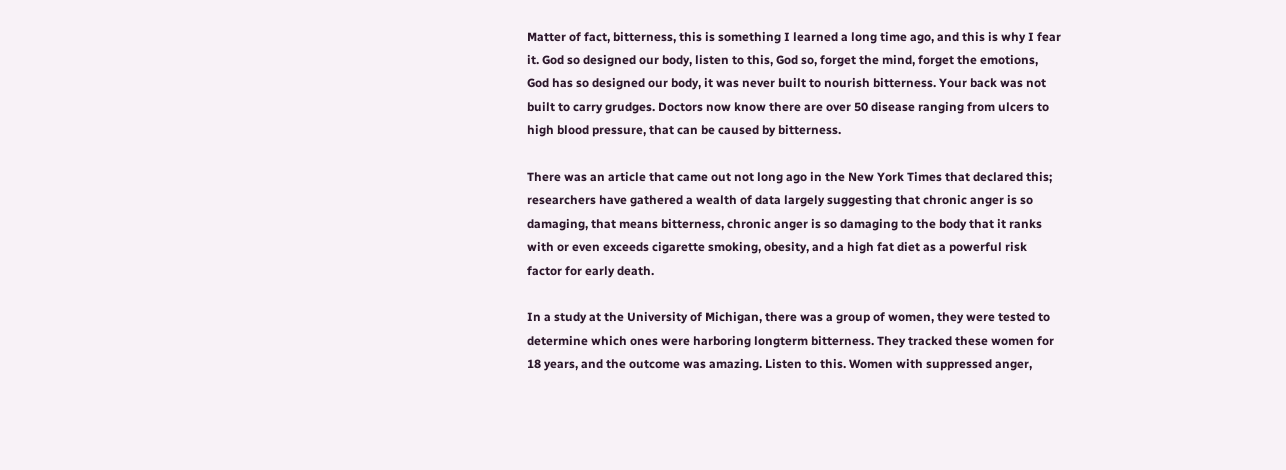Matter of fact, bitterness, this is something I learned a long time ago, and this is why I fear it. God so designed our body, listen to this, God so, forget the mind, forget the emotions, God has so designed our body, it was never built to nourish bitterness. Your back was not built to carry grudges. Doctors now know there are over 50 disease ranging from ulcers to high blood pressure, that can be caused by bitterness.

There was an article that came out not long ago in the New York Times that declared this; researchers have gathered a wealth of data largely suggesting that chronic anger is so damaging, that means bitterness, chronic anger is so damaging to the body that it ranks with or even exceeds cigarette smoking, obesity, and a high fat diet as a powerful risk factor for early death.

In a study at the University of Michigan, there was a group of women, they were tested to determine which ones were harboring longterm bitterness. They tracked these women for 18 years, and the outcome was amazing. Listen to this. Women with suppressed anger,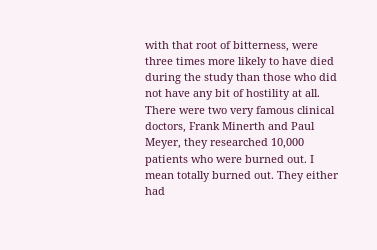with that root of bitterness, were three times more likely to have died during the study than those who did not have any bit of hostility at all. There were two very famous clinical doctors, Frank Minerth and Paul Meyer, they researched 10,000 patients who were burned out. I mean totally burned out. They either had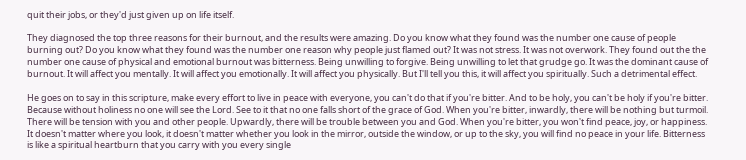quit their jobs, or they'd just given up on life itself.

They diagnosed the top three reasons for their burnout, and the results were amazing. Do you know what they found was the number one cause of people burning out? Do you know what they found was the number one reason why people just flamed out? It was not stress. It was not overwork. They found out the the number one cause of physical and emotional burnout was bitterness. Being unwilling to forgive. Being unwilling to let that grudge go. It was the dominant cause of burnout. It will affect you mentally. It will affect you emotionally. It will affect you physically. But I'll tell you this, it will affect you spiritually. Such a detrimental effect.

He goes on to say in this scripture, make every effort to live in peace with everyone, you can't do that if you're bitter. And to be holy, you can't be holy if you're bitter. Because without holiness no one will see the Lord. See to it that no one falls short of the grace of God. When you're bitter, inwardly, there will be nothing but turmoil. There will be tension with you and other people. Upwardly, there will be trouble between you and God. When you're bitter, you won't find peace, joy, or happiness. It doesn't matter where you look, it doesn't matter whether you look in the mirror, outside the window, or up to the sky, you will find no peace in your life. Bitterness is like a spiritual heartburn that you carry with you every single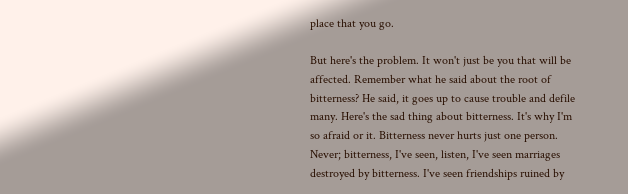place that you go.

But here's the problem. It won't just be you that will be affected. Remember what he said about the root of bitterness? He said, it goes up to cause trouble and defile many. Here's the sad thing about bitterness. It's why I'm so afraid or it. Bitterness never hurts just one person. Never; bitterness, I've seen, listen, I've seen marriages destroyed by bitterness. I've seen friendships ruined by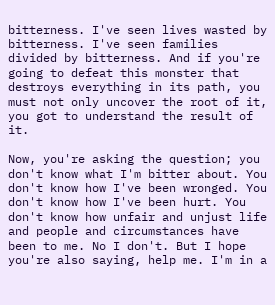bitterness. I've seen lives wasted by bitterness. I've seen families divided by bitterness. And if you're going to defeat this monster that destroys everything in its path, you must not only uncover the root of it, you got to understand the result of it.

Now, you're asking the question; you don't know what I'm bitter about. You don't know how I've been wronged. You don't know how I've been hurt. You don't know how unfair and unjust life and people and circumstances have been to me. No I don't. But I hope you're also saying, help me. I'm in a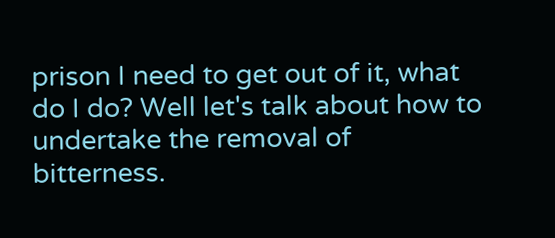prison I need to get out of it, what do I do? Well let's talk about how to undertake the removal of bitterness.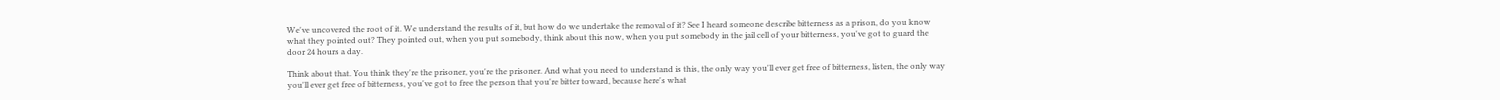We've uncovered the root of it. We understand the results of it, but how do we undertake the removal of it? See I heard someone describe bitterness as a prison, do you know what they pointed out? They pointed out, when you put somebody, think about this now, when you put somebody in the jail cell of your bitterness, you've got to guard the door 24 hours a day.

Think about that. You think they're the prisoner, you're the prisoner. And what you need to understand is this, the only way you'll ever get free of bitterness, listen, the only way you'll ever get free of bitterness, you've got to free the person that you're bitter toward, because here's what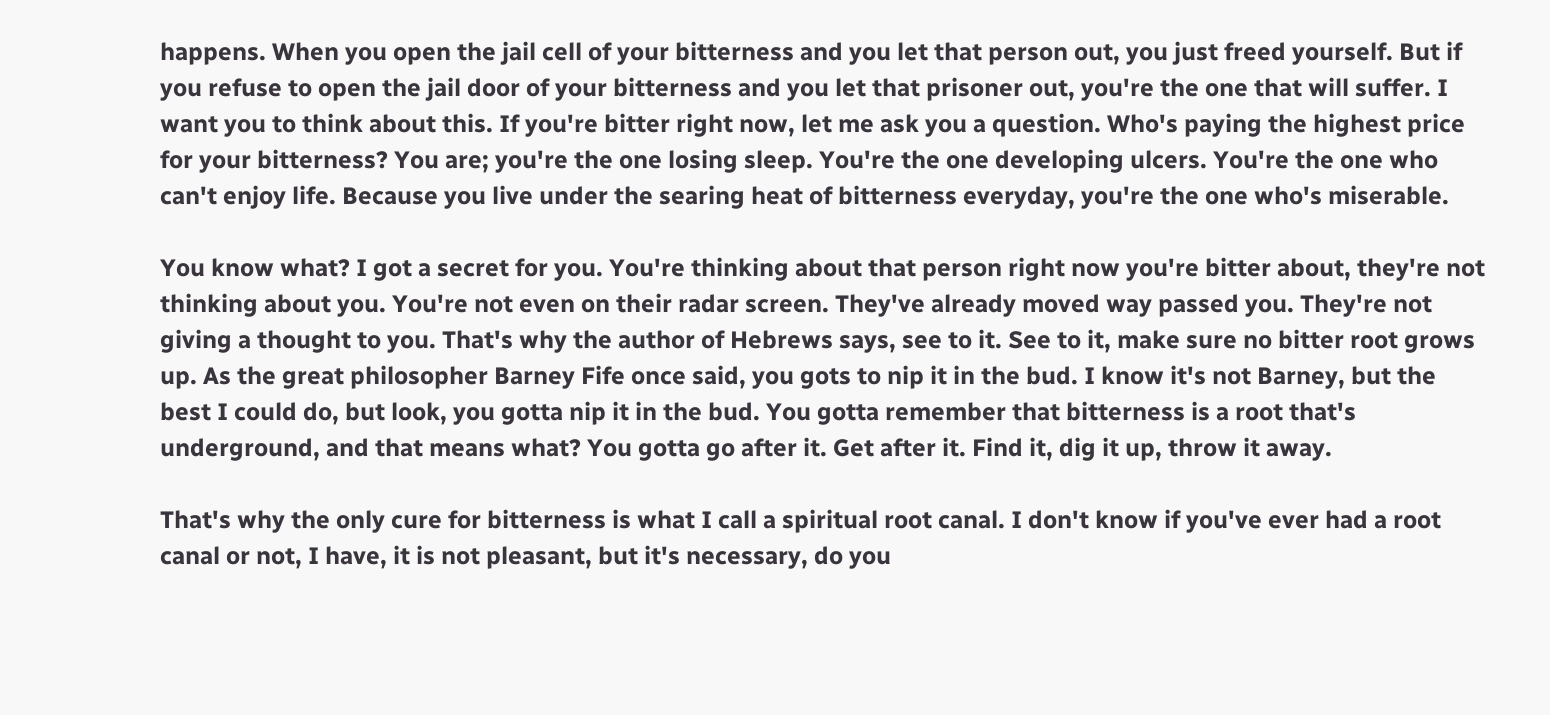happens. When you open the jail cell of your bitterness and you let that person out, you just freed yourself. But if you refuse to open the jail door of your bitterness and you let that prisoner out, you're the one that will suffer. I want you to think about this. If you're bitter right now, let me ask you a question. Who's paying the highest price for your bitterness? You are; you're the one losing sleep. You're the one developing ulcers. You're the one who can't enjoy life. Because you live under the searing heat of bitterness everyday, you're the one who's miserable.

You know what? I got a secret for you. You're thinking about that person right now you're bitter about, they're not thinking about you. You're not even on their radar screen. They've already moved way passed you. They're not giving a thought to you. That's why the author of Hebrews says, see to it. See to it, make sure no bitter root grows up. As the great philosopher Barney Fife once said, you gots to nip it in the bud. I know it's not Barney, but the best I could do, but look, you gotta nip it in the bud. You gotta remember that bitterness is a root that's underground, and that means what? You gotta go after it. Get after it. Find it, dig it up, throw it away.

That's why the only cure for bitterness is what I call a spiritual root canal. I don't know if you've ever had a root canal or not, I have, it is not pleasant, but it's necessary, do you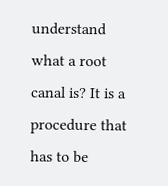understand what a root canal is? It is a procedure that has to be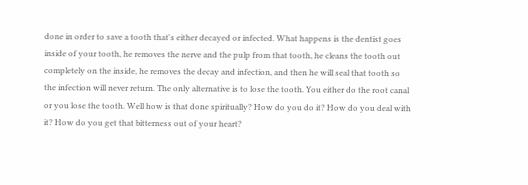done in order to save a tooth that's either decayed or infected. What happens is the dentist goes inside of your tooth, he removes the nerve and the pulp from that tooth, he cleans the tooth out completely on the inside, he removes the decay and infection, and then he will seal that tooth so the infection will never return. The only alternative is to lose the tooth. You either do the root canal or you lose the tooth. Well how is that done spiritually? How do you do it? How do you deal with it? How do you get that bitterness out of your heart?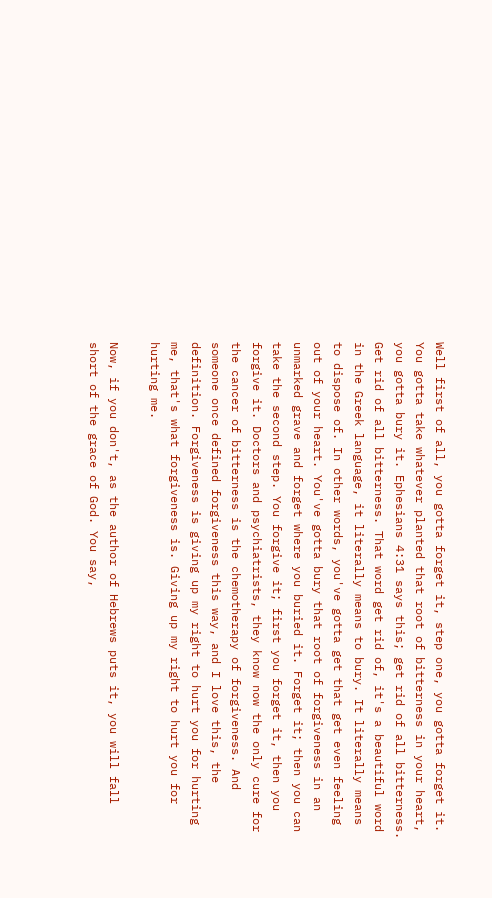Well first of all, you gotta forget it, step one, you gotta forget it. You gotta take whatever planted that root of bitterness in your heart, you gotta bury it. Ephesians 4:31 says this; get rid of all bitterness. Get rid of all bitterness. That word get rid of, it's a beautiful word in the Greek language, it literally means to bury. It literally means to dispose of. In other words, you've gotta get that get even feeling out of your heart. You've gotta bury that root of forgiveness in an unmarked grave and forget where you buried it. Forget it; then you can take the second step. You forgive it; first you forget it, then you forgive it. Doctors and psychiatrists, they know now the only cure for the cancer of bitterness is the chemotherapy of forgiveness. And someone once defined forgiveness this way, and I love this, the definition. Forgiveness is giving up my right to hurt you for hurting me, that's what forgiveness is. Giving up my right to hurt you for hurting me.

Now, if you don't, as the author of Hebrews puts it, you will fall short of the grace of God. You say,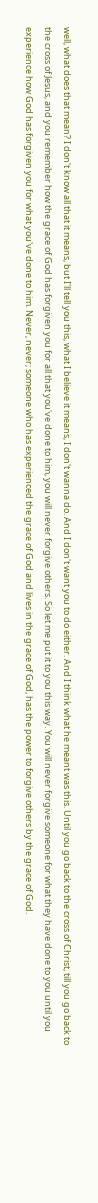well, what does that mean? I don't know all that it means, but I'll tell you this, what I believe it means, I don't wanna do. And I don't want you to do either. And I think what he meant was this. Until you go back to the cross of Christ, till you go back to the cross of Jesus, and you remember how the grace of God has forgiven you for all that you've done to him, you will never forgive others. So let me put it to you this way. You will never forgive someone for what they have done to you until you experience how God has forgiven you for what you've done to him. Never, never; someone who has experienced the grace of God and lives in the grace of God, has the power to forgive others by the grace of God.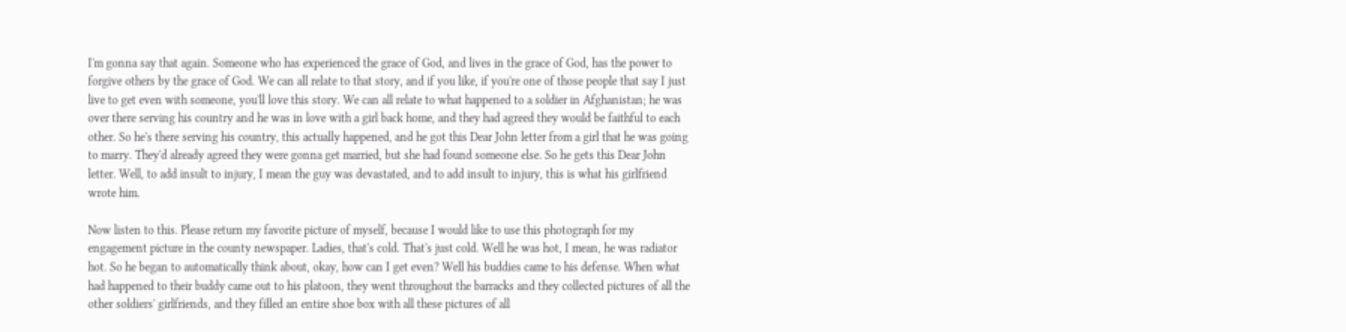I'm gonna say that again. Someone who has experienced the grace of God, and lives in the grace of God, has the power to forgive others by the grace of God. We can all relate to that story, and if you like, if you're one of those people that say I just live to get even with someone, you'll love this story. We can all relate to what happened to a soldier in Afghanistan; he was over there serving his country and he was in love with a girl back home, and they had agreed they would be faithful to each other. So he's there serving his country, this actually happened, and he got this Dear John letter from a girl that he was going to marry. They'd already agreed they were gonna get married, but she had found someone else. So he gets this Dear John letter. Well, to add insult to injury, I mean the guy was devastated, and to add insult to injury, this is what his girlfriend wrote him.

Now listen to this. Please return my favorite picture of myself, because I would like to use this photograph for my engagement picture in the county newspaper. Ladies, that's cold. That's just cold. Well he was hot, I mean, he was radiator hot. So he began to automatically think about, okay, how can I get even? Well his buddies came to his defense. When what had happened to their buddy came out to his platoon, they went throughout the barracks and they collected pictures of all the other soldiers' girlfriends, and they filled an entire shoe box with all these pictures of all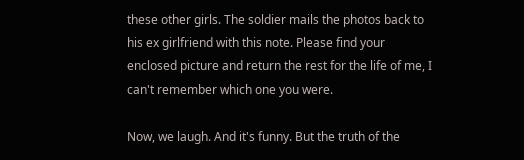these other girls. The soldier mails the photos back to his ex girlfriend with this note. Please find your enclosed picture and return the rest for the life of me, I can't remember which one you were.

Now, we laugh. And it's funny. But the truth of the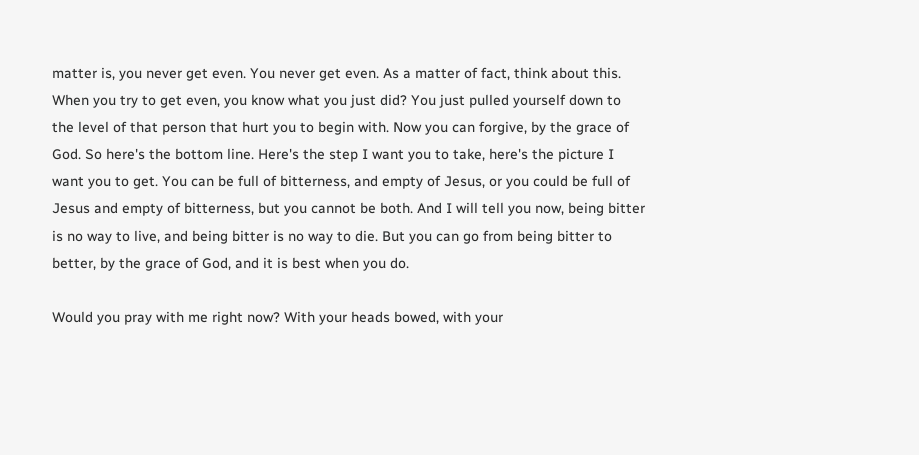matter is, you never get even. You never get even. As a matter of fact, think about this. When you try to get even, you know what you just did? You just pulled yourself down to the level of that person that hurt you to begin with. Now you can forgive, by the grace of God. So here's the bottom line. Here's the step I want you to take, here's the picture I want you to get. You can be full of bitterness, and empty of Jesus, or you could be full of Jesus and empty of bitterness, but you cannot be both. And I will tell you now, being bitter is no way to live, and being bitter is no way to die. But you can go from being bitter to better, by the grace of God, and it is best when you do.

Would you pray with me right now? With your heads bowed, with your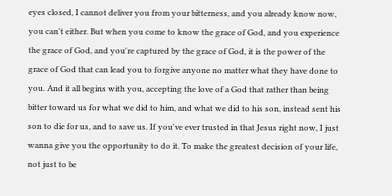eyes closed, I cannot deliver you from your bitterness, and you already know now, you can't either. But when you come to know the grace of God, and you experience the grace of God, and you're captured by the grace of God, it is the power of the grace of God that can lead you to forgive anyone no matter what they have done to you. And it all begins with you, accepting the love of a God that rather than being bitter toward us for what we did to him, and what we did to his son, instead sent his son to die for us, and to save us. If you've ever trusted in that Jesus right now, I just wanna give you the opportunity to do it. To make the greatest decision of your life, not just to be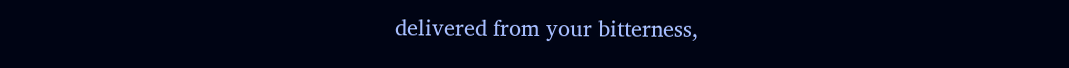delivered from your bitterness,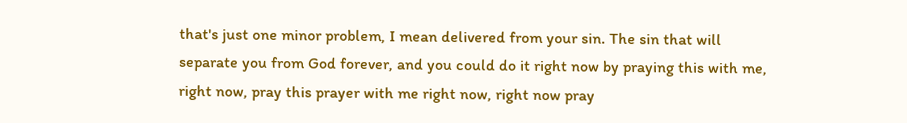that's just one minor problem, I mean delivered from your sin. The sin that will separate you from God forever, and you could do it right now by praying this with me, right now, pray this prayer with me right now, right now pray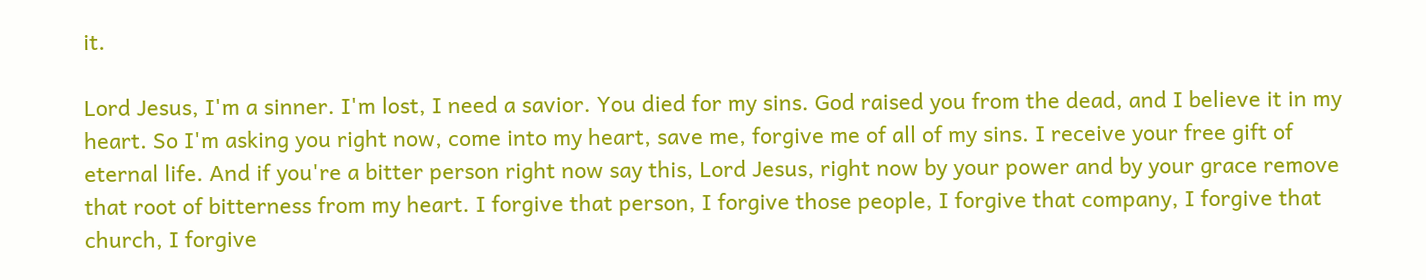it.

Lord Jesus, I'm a sinner. I'm lost, I need a savior. You died for my sins. God raised you from the dead, and I believe it in my heart. So I'm asking you right now, come into my heart, save me, forgive me of all of my sins. I receive your free gift of eternal life. And if you're a bitter person right now say this, Lord Jesus, right now by your power and by your grace remove that root of bitterness from my heart. I forgive that person, I forgive those people, I forgive that company, I forgive that church, I forgive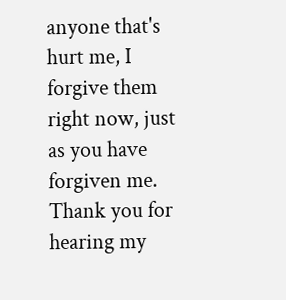anyone that's hurt me, I forgive them right now, just as you have forgiven me. Thank you for hearing my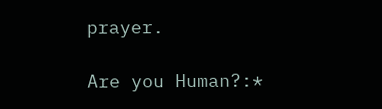prayer.

Are you Human?:*